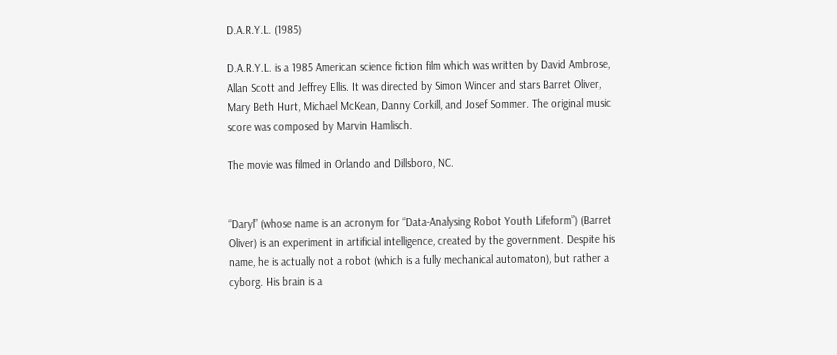D.A.R.Y.L. (1985)

D.A.R.Y.L. is a 1985 American science fiction film which was written by David Ambrose, Allan Scott and Jeffrey Ellis. It was directed by Simon Wincer and stars Barret Oliver, Mary Beth Hurt, Michael McKean, Danny Corkill, and Josef Sommer. The original music score was composed by Marvin Hamlisch.

The movie was filmed in Orlando and Dillsboro, NC.


“Daryl” (whose name is an acronym for “Data-Analysing Robot Youth Lifeform”) (Barret Oliver) is an experiment in artificial intelligence, created by the government. Despite his name, he is actually not a robot (which is a fully mechanical automaton), but rather a cyborg. His brain is a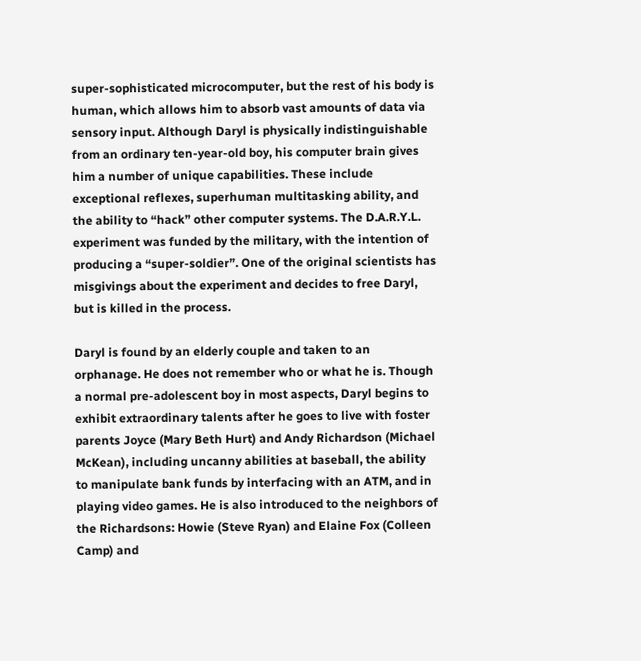super-sophisticated microcomputer, but the rest of his body is human, which allows him to absorb vast amounts of data via sensory input. Although Daryl is physically indistinguishable from an ordinary ten-year-old boy, his computer brain gives him a number of unique capabilities. These include exceptional reflexes, superhuman multitasking ability, and the ability to “hack” other computer systems. The D.A.R.Y.L. experiment was funded by the military, with the intention of producing a “super-soldier”. One of the original scientists has misgivings about the experiment and decides to free Daryl, but is killed in the process.

Daryl is found by an elderly couple and taken to an orphanage. He does not remember who or what he is. Though a normal pre-adolescent boy in most aspects, Daryl begins to exhibit extraordinary talents after he goes to live with foster parents Joyce (Mary Beth Hurt) and Andy Richardson (Michael McKean), including uncanny abilities at baseball, the ability to manipulate bank funds by interfacing with an ATM, and in playing video games. He is also introduced to the neighbors of the Richardsons: Howie (Steve Ryan) and Elaine Fox (Colleen Camp) and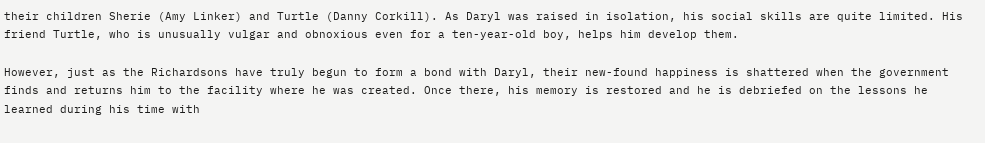their children Sherie (Amy Linker) and Turtle (Danny Corkill). As Daryl was raised in isolation, his social skills are quite limited. His friend Turtle, who is unusually vulgar and obnoxious even for a ten-year-old boy, helps him develop them.

However, just as the Richardsons have truly begun to form a bond with Daryl, their new-found happiness is shattered when the government finds and returns him to the facility where he was created. Once there, his memory is restored and he is debriefed on the lessons he learned during his time with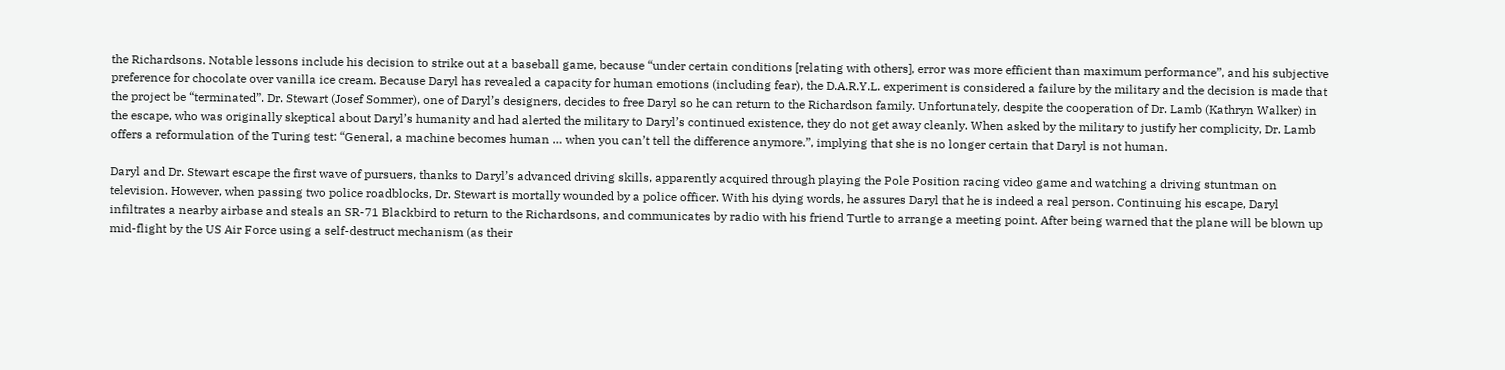the Richardsons. Notable lessons include his decision to strike out at a baseball game, because “under certain conditions [relating with others], error was more efficient than maximum performance”, and his subjective preference for chocolate over vanilla ice cream. Because Daryl has revealed a capacity for human emotions (including fear), the D.A.R.Y.L. experiment is considered a failure by the military and the decision is made that the project be “terminated”. Dr. Stewart (Josef Sommer), one of Daryl’s designers, decides to free Daryl so he can return to the Richardson family. Unfortunately, despite the cooperation of Dr. Lamb (Kathryn Walker) in the escape, who was originally skeptical about Daryl’s humanity and had alerted the military to Daryl’s continued existence, they do not get away cleanly. When asked by the military to justify her complicity, Dr. Lamb offers a reformulation of the Turing test: “General, a machine becomes human … when you can’t tell the difference anymore.”, implying that she is no longer certain that Daryl is not human.

Daryl and Dr. Stewart escape the first wave of pursuers, thanks to Daryl’s advanced driving skills, apparently acquired through playing the Pole Position racing video game and watching a driving stuntman on television. However, when passing two police roadblocks, Dr. Stewart is mortally wounded by a police officer. With his dying words, he assures Daryl that he is indeed a real person. Continuing his escape, Daryl infiltrates a nearby airbase and steals an SR-71 Blackbird to return to the Richardsons, and communicates by radio with his friend Turtle to arrange a meeting point. After being warned that the plane will be blown up mid-flight by the US Air Force using a self-destruct mechanism (as their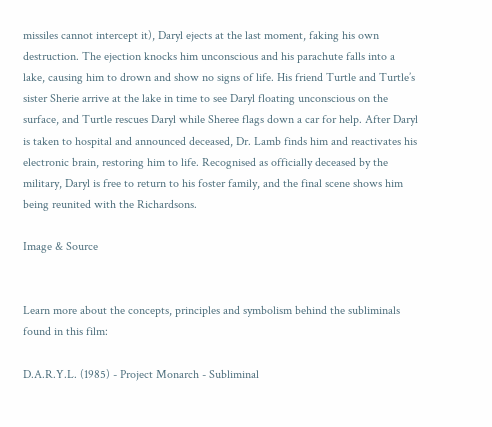missiles cannot intercept it), Daryl ejects at the last moment, faking his own destruction. The ejection knocks him unconscious and his parachute falls into a lake, causing him to drown and show no signs of life. His friend Turtle and Turtle’s sister Sherie arrive at the lake in time to see Daryl floating unconscious on the surface, and Turtle rescues Daryl while Sheree flags down a car for help. After Daryl is taken to hospital and announced deceased, Dr. Lamb finds him and reactivates his electronic brain, restoring him to life. Recognised as officially deceased by the military, Daryl is free to return to his foster family, and the final scene shows him being reunited with the Richardsons.

Image & Source


Learn more about the concepts, principles and symbolism behind the subliminals found in this film:

D.A.R.Y.L. (1985) - Project Monarch - Subliminal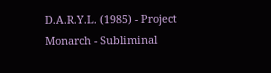D.A.R.Y.L. (1985) - Project Monarch - Subliminal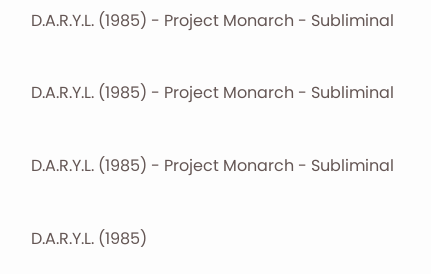D.A.R.Y.L. (1985) - Project Monarch - Subliminal

D.A.R.Y.L. (1985) - Project Monarch - Subliminal

D.A.R.Y.L. (1985) - Project Monarch - Subliminal

D.A.R.Y.L. (1985)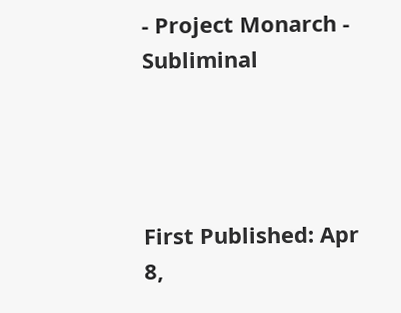- Project Monarch - Subliminal




First Published: Apr 8,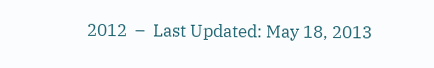2012  –  Last Updated: May 18, 2013